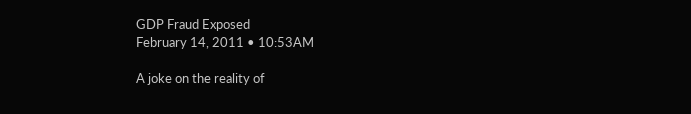GDP Fraud Exposed
February 14, 2011 • 10:53AM

A joke on the reality of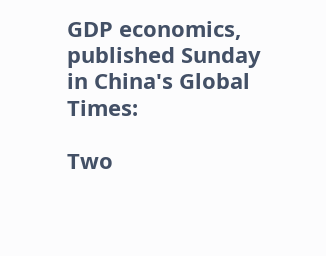GDP economics, published Sunday in China's Global Times:

Two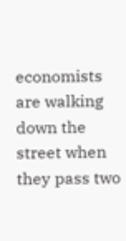economists are walking down the street when they pass two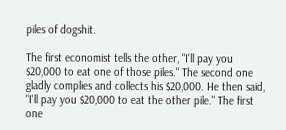piles of dogshit.

The first economist tells the other, "I'll pay you $20,000 to eat one of those piles." The second one gladly complies and collects his $20,000. He then said, "I'll pay you $20,000 to eat the other pile." The first one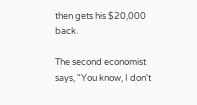then gets his $20,000 back.

The second economist says, "You know, I don't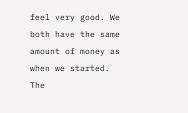feel very good. We both have the same amount of money as when we started. The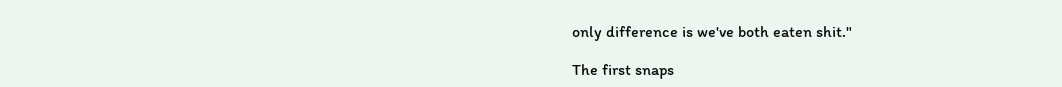only difference is we've both eaten shit."

The first snaps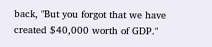back, "But you forgot that we have created $40,000 worth of GDP."